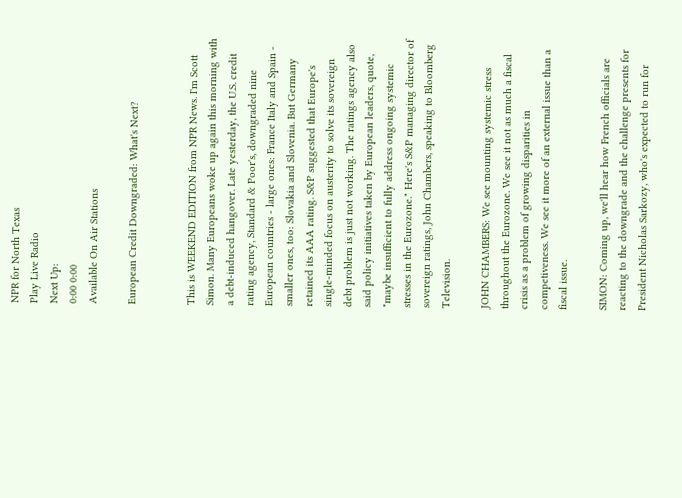NPR for North Texas
Play Live Radio
Next Up:
0:00 0:00
Available On Air Stations

European Credit Downgraded: What's Next?


This is WEEKEND EDITION from NPR News. I'm Scott Simon. Many Europeans woke up again this morning with a debt-induced hangover. Late yesterday, the U.S. credit rating agency, Standard & Poor's, downgraded nine European countries - large ones: France Italy and Spain - smaller ones, too: Slovakia and Slovenia. But Germany retained its AAA rating. S&P suggested that Europe's single-minded focus on austerity to solve its sovereign debt problem is just not working. The ratings agency also said policy initiatives taken by European leaders, quote, "maybe insufficient to fully address ongoing systemic stresses in the Eurozone." Here's S&P managing director of sovereign ratings, John Chambers, speaking to Bloomberg Television.

JOHN CHAMBERS: We see mounting systemic stress throughout the Eurozone. We see it not as much a fiscal crisis as a problem of growing disparities in competiveness. We see it more of an external issue than a fiscal issue.

SIMON: Coming up, we'll hear how French officials are reacting to the downgrade and the challenge presents for President Nicholas Sarkozy, who's expected to run for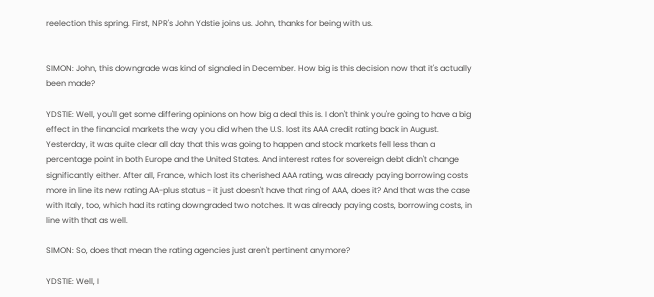reelection this spring. First, NPR's John Ydstie joins us. John, thanks for being with us.


SIMON: John, this downgrade was kind of signaled in December. How big is this decision now that it's actually been made?

YDSTIE: Well, you'll get some differing opinions on how big a deal this is. I don't think you're going to have a big effect in the financial markets the way you did when the U.S. lost its AAA credit rating back in August. Yesterday, it was quite clear all day that this was going to happen and stock markets fell less than a percentage point in both Europe and the United States. And interest rates for sovereign debt didn't change significantly either. After all, France, which lost its cherished AAA rating, was already paying borrowing costs more in line its new rating AA-plus status - it just doesn't have that ring of AAA, does it? And that was the case with Italy, too, which had its rating downgraded two notches. It was already paying costs, borrowing costs, in line with that as well.

SIMON: So, does that mean the rating agencies just aren't pertinent anymore?

YDSTIE: Well, I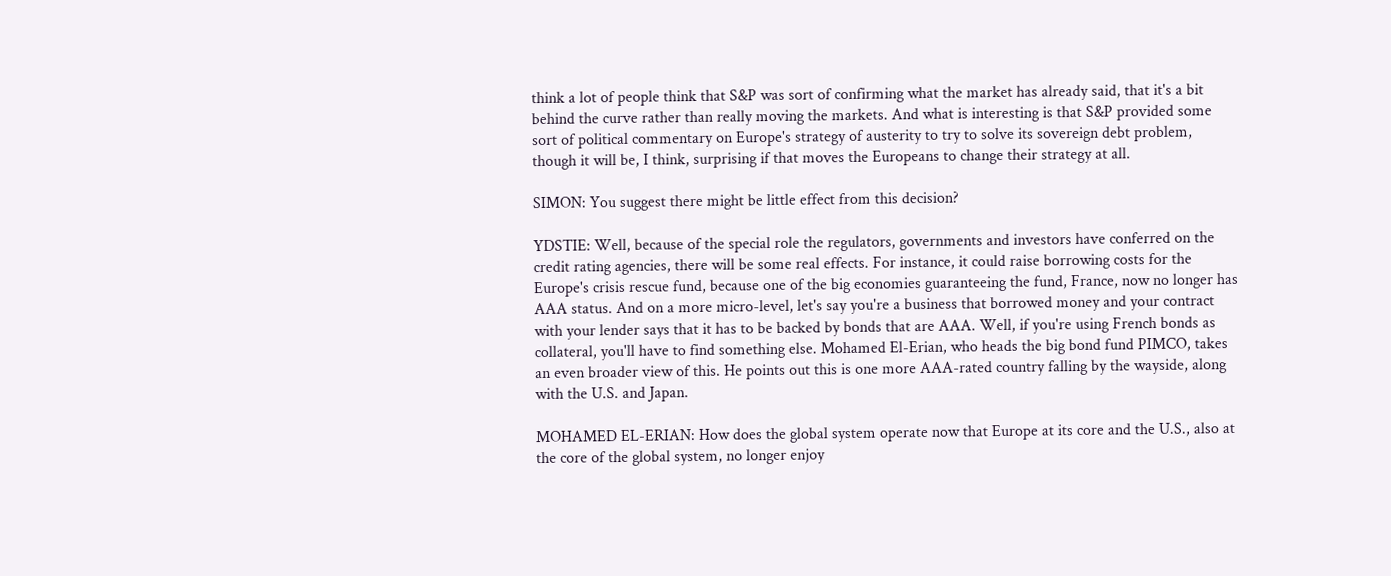think a lot of people think that S&P was sort of confirming what the market has already said, that it's a bit behind the curve rather than really moving the markets. And what is interesting is that S&P provided some sort of political commentary on Europe's strategy of austerity to try to solve its sovereign debt problem, though it will be, I think, surprising if that moves the Europeans to change their strategy at all.

SIMON: You suggest there might be little effect from this decision?

YDSTIE: Well, because of the special role the regulators, governments and investors have conferred on the credit rating agencies, there will be some real effects. For instance, it could raise borrowing costs for the Europe's crisis rescue fund, because one of the big economies guaranteeing the fund, France, now no longer has AAA status. And on a more micro-level, let's say you're a business that borrowed money and your contract with your lender says that it has to be backed by bonds that are AAA. Well, if you're using French bonds as collateral, you'll have to find something else. Mohamed El-Erian, who heads the big bond fund PIMCO, takes an even broader view of this. He points out this is one more AAA-rated country falling by the wayside, along with the U.S. and Japan.

MOHAMED EL-ERIAN: How does the global system operate now that Europe at its core and the U.S., also at the core of the global system, no longer enjoy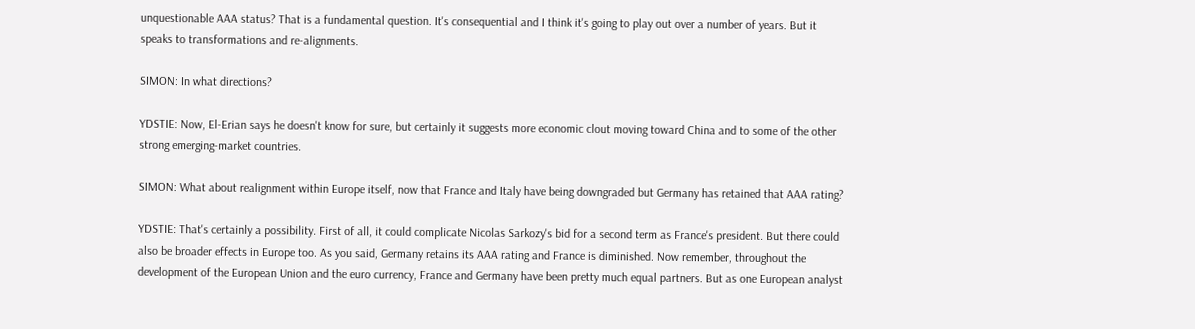unquestionable AAA status? That is a fundamental question. It's consequential and I think it's going to play out over a number of years. But it speaks to transformations and re-alignments.

SIMON: In what directions?

YDSTIE: Now, El-Erian says he doesn't know for sure, but certainly it suggests more economic clout moving toward China and to some of the other strong emerging-market countries.

SIMON: What about realignment within Europe itself, now that France and Italy have being downgraded but Germany has retained that AAA rating?

YDSTIE: That's certainly a possibility. First of all, it could complicate Nicolas Sarkozy's bid for a second term as France's president. But there could also be broader effects in Europe too. As you said, Germany retains its AAA rating and France is diminished. Now remember, throughout the development of the European Union and the euro currency, France and Germany have been pretty much equal partners. But as one European analyst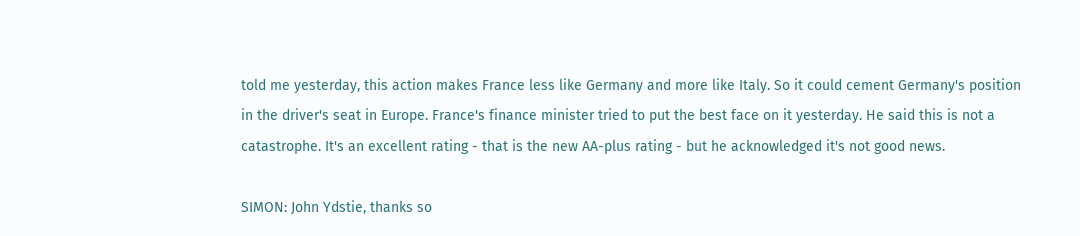told me yesterday, this action makes France less like Germany and more like Italy. So it could cement Germany's position in the driver's seat in Europe. France's finance minister tried to put the best face on it yesterday. He said this is not a catastrophe. It's an excellent rating - that is the new AA-plus rating - but he acknowledged it's not good news.

SIMON: John Ydstie, thanks so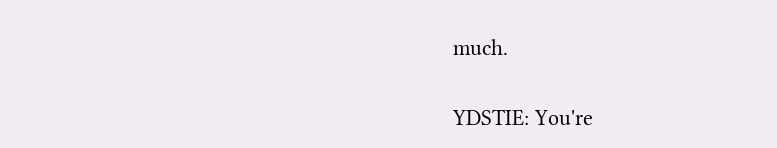much.

YDSTIE: You're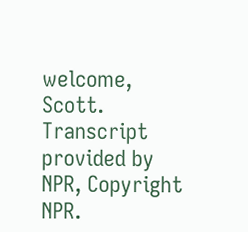welcome, Scott. Transcript provided by NPR, Copyright NPR.